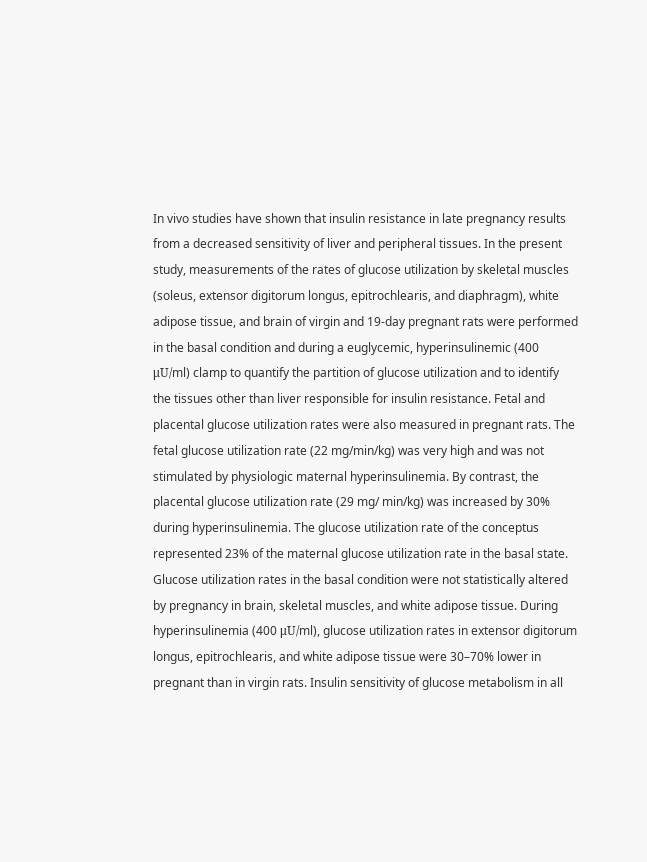In vivo studies have shown that insulin resistance in late pregnancy results from a decreased sensitivity of liver and peripheral tissues. In the present study, measurements of the rates of glucose utilization by skeletal muscles (soleus, extensor digitorum longus, epitrochlearis, and diaphragm), white adipose tissue, and brain of virgin and 19-day pregnant rats were performed in the basal condition and during a euglycemic, hyperinsulinemic (400 μU/ml) clamp to quantify the partition of glucose utilization and to identify the tissues other than liver responsible for insulin resistance. Fetal and placental glucose utilization rates were also measured in pregnant rats. The fetal glucose utilization rate (22 mg/min/kg) was very high and was not stimulated by physiologic maternal hyperinsulinemia. By contrast, the placental glucose utilization rate (29 mg/ min/kg) was increased by 30% during hyperinsulinemia. The glucose utilization rate of the conceptus represented 23% of the maternal glucose utilization rate in the basal state. Glucose utilization rates in the basal condition were not statistically altered by pregnancy in brain, skeletal muscles, and white adipose tissue. During hyperinsulinemia (400 μU/ml), glucose utilization rates in extensor digitorum longus, epitrochlearis, and white adipose tissue were 30–70% lower in pregnant than in virgin rats. Insulin sensitivity of glucose metabolism in all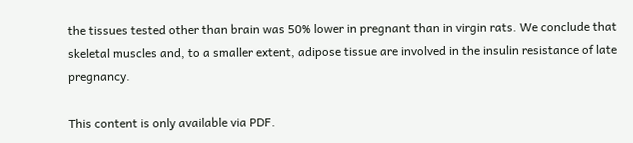the tissues tested other than brain was 50% lower in pregnant than in virgin rats. We conclude that skeletal muscles and, to a smaller extent, adipose tissue are involved in the insulin resistance of late pregnancy.

This content is only available via PDF.